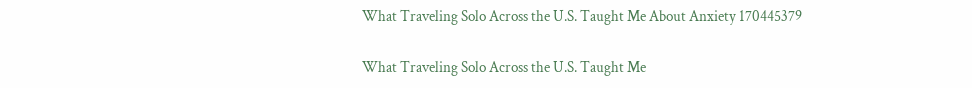What Traveling Solo Across the U.S. Taught Me About Anxiety 170445379

What Traveling Solo Across the U.S. Taught Me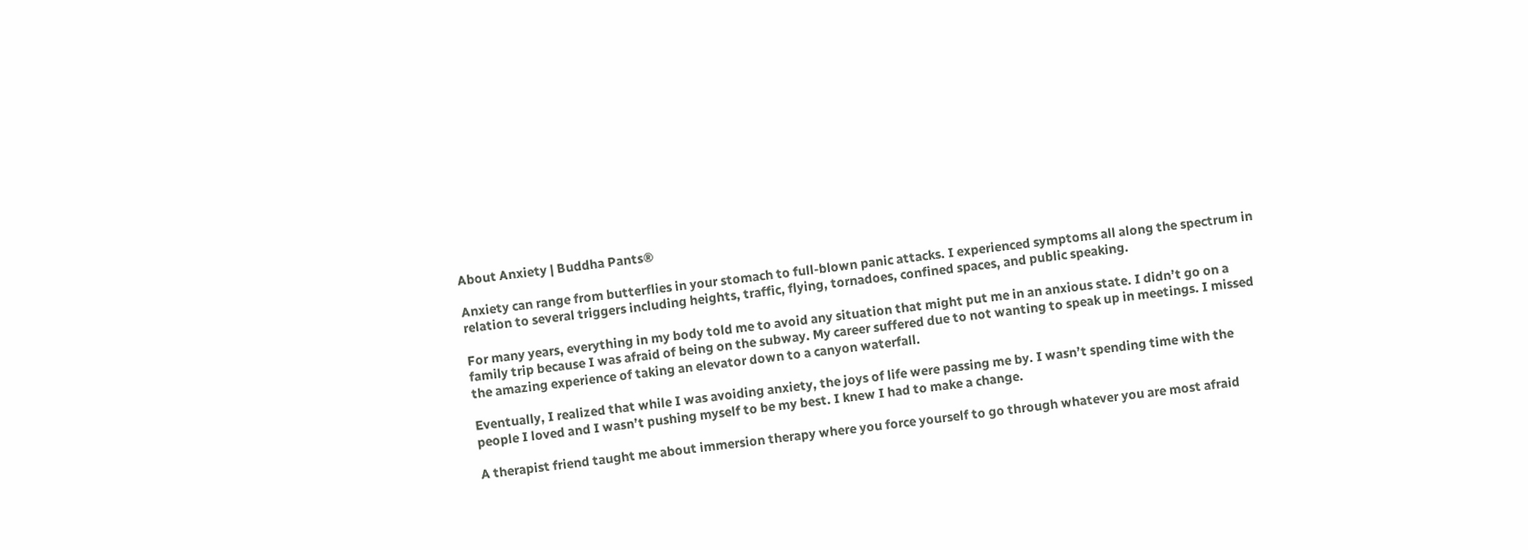About Anxiety | Buddha Pants®

Anxiety can range from butterflies in your stomach to full-blown panic attacks. I experienced symptoms all along the spectrum in relation to several triggers including heights, traffic, flying, tornadoes, confined spaces, and public speaking.

For many years, everything in my body told me to avoid any situation that might put me in an anxious state. I didn’t go on a family trip because I was afraid of being on the subway. My career suffered due to not wanting to speak up in meetings. I missed the amazing experience of taking an elevator down to a canyon waterfall.

Eventually, I realized that while I was avoiding anxiety, the joys of life were passing me by. I wasn’t spending time with the people I loved and I wasn’t pushing myself to be my best. I knew I had to make a change.

A therapist friend taught me about immersion therapy where you force yourself to go through whatever you are most afraid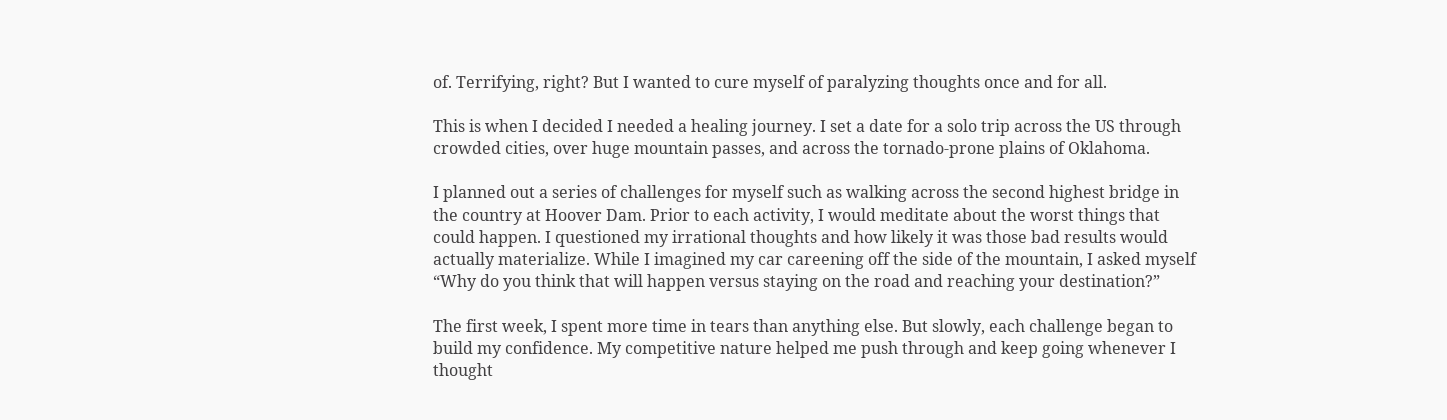of. Terrifying, right? But I wanted to cure myself of paralyzing thoughts once and for all.

This is when I decided I needed a healing journey. I set a date for a solo trip across the US through crowded cities, over huge mountain passes, and across the tornado-prone plains of Oklahoma.

I planned out a series of challenges for myself such as walking across the second highest bridge in the country at Hoover Dam. Prior to each activity, I would meditate about the worst things that could happen. I questioned my irrational thoughts and how likely it was those bad results would actually materialize. While I imagined my car careening off the side of the mountain, I asked myself “Why do you think that will happen versus staying on the road and reaching your destination?”

The first week, I spent more time in tears than anything else. But slowly, each challenge began to build my confidence. My competitive nature helped me push through and keep going whenever I thought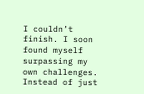I couldn’t finish. I soon found myself surpassing my own challenges. Instead of just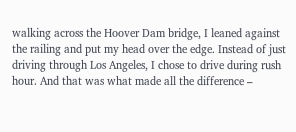walking across the Hoover Dam bridge, I leaned against the railing and put my head over the edge. Instead of just driving through Los Angeles, I chose to drive during rush hour. And that was what made all the difference –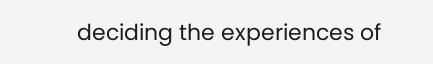deciding the experiences of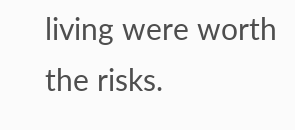living were worth the risks.